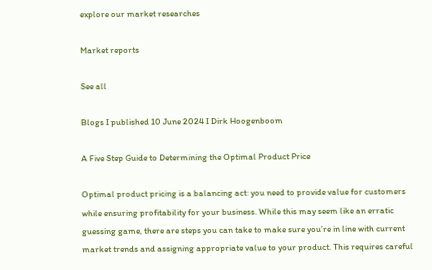explore our market researches

Market reports

See all

Blogs I published 10 June 2024 I Dirk Hoogenboom

A Five Step Guide to Determining the Optimal Product Price

Optimal product pricing is a balancing act: you need to provide value for customers while ensuring profitability for your business. While this may seem like an erratic guessing game, there are steps you can take to make sure you’re in line with current market trends and assigning appropriate value to your product. This requires careful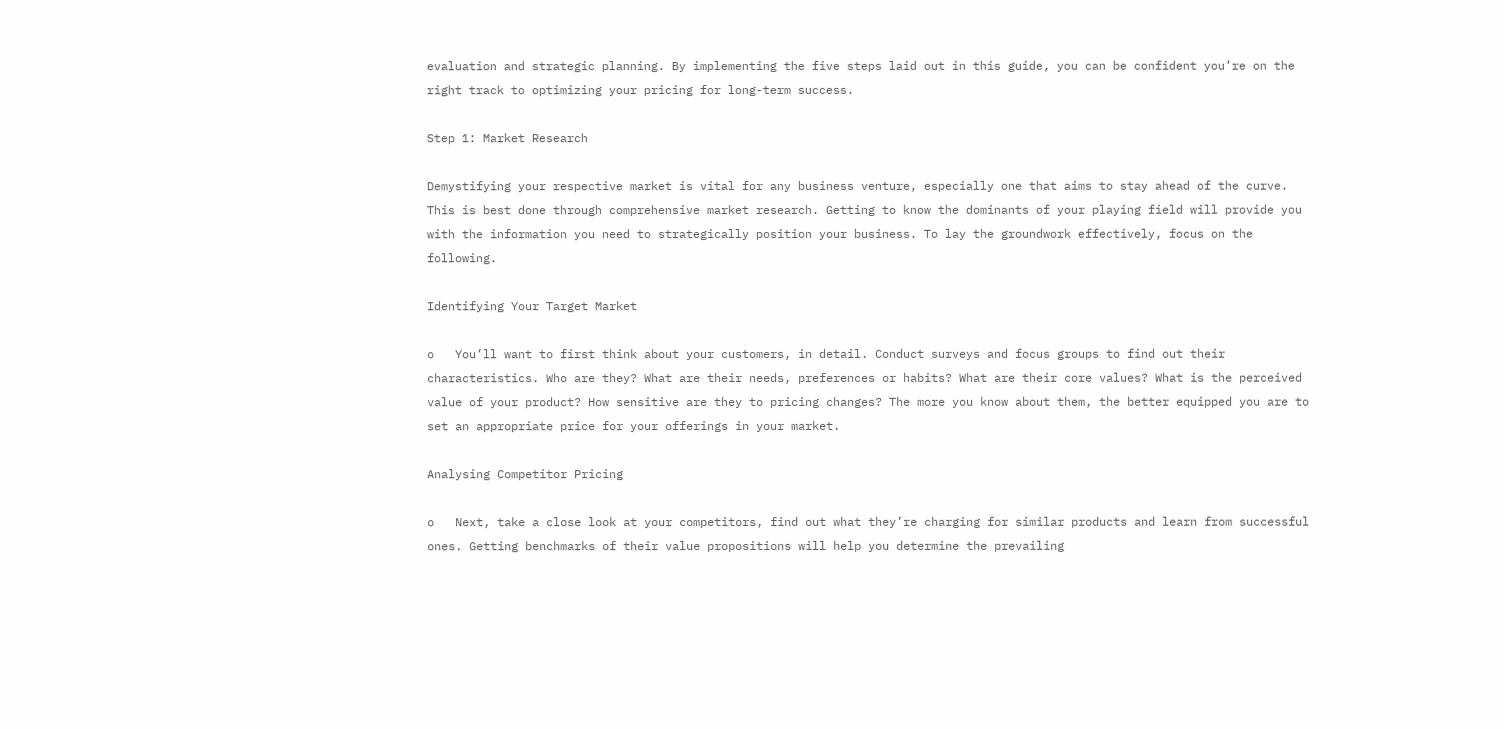evaluation and strategic planning. By implementing the five steps laid out in this guide, you can be confident you’re on the right track to optimizing your pricing for long-term success.

Step 1: Market Research

Demystifying your respective market is vital for any business venture, especially one that aims to stay ahead of the curve. This is best done through comprehensive market research. Getting to know the dominants of your playing field will provide you with the information you need to strategically position your business. To lay the groundwork effectively, focus on the following.

Identifying Your Target Market

o   You’ll want to first think about your customers, in detail. Conduct surveys and focus groups to find out their characteristics. Who are they? What are their needs, preferences or habits? What are their core values? What is the perceived value of your product? How sensitive are they to pricing changes? The more you know about them, the better equipped you are to set an appropriate price for your offerings in your market.

Analysing Competitor Pricing

o   Next, take a close look at your competitors, find out what they’re charging for similar products and learn from successful ones. Getting benchmarks of their value propositions will help you determine the prevailing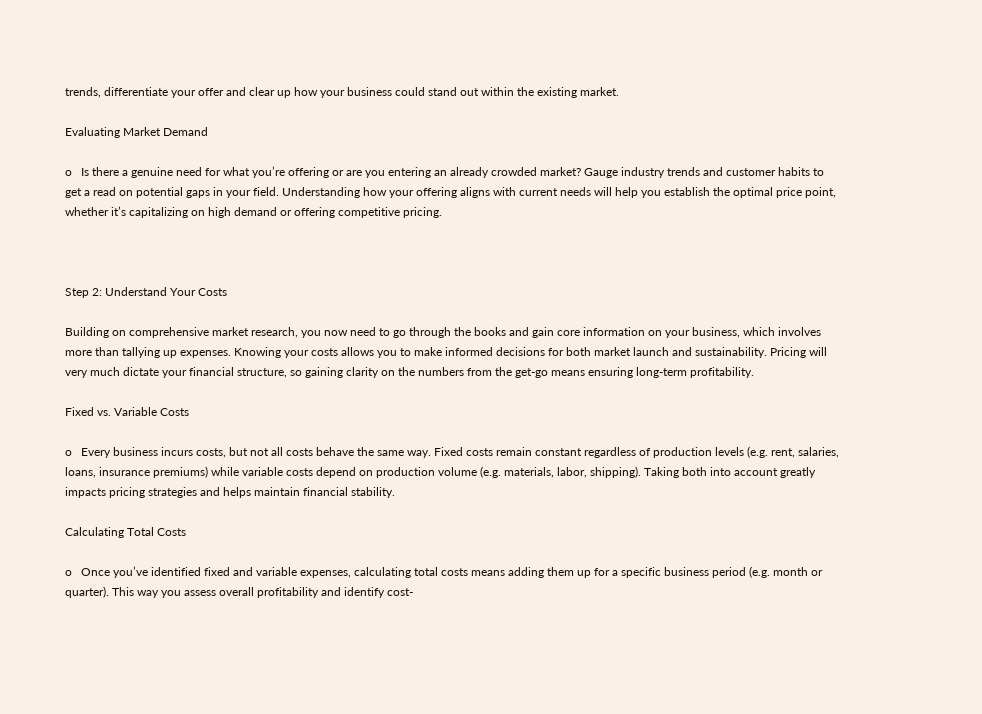trends, differentiate your offer and clear up how your business could stand out within the existing market.

Evaluating Market Demand

o   Is there a genuine need for what you’re offering or are you entering an already crowded market? Gauge industry trends and customer habits to get a read on potential gaps in your field. Understanding how your offering aligns with current needs will help you establish the optimal price point, whether it’s capitalizing on high demand or offering competitive pricing.



Step 2: Understand Your Costs

Building on comprehensive market research, you now need to go through the books and gain core information on your business, which involves more than tallying up expenses. Knowing your costs allows you to make informed decisions for both market launch and sustainability. Pricing will very much dictate your financial structure, so gaining clarity on the numbers from the get-go means ensuring long-term profitability.

Fixed vs. Variable Costs

o   Every business incurs costs, but not all costs behave the same way. Fixed costs remain constant regardless of production levels (e.g. rent, salaries, loans, insurance premiums) while variable costs depend on production volume (e.g. materials, labor, shipping). Taking both into account greatly impacts pricing strategies and helps maintain financial stability.

Calculating Total Costs

o   Once you’ve identified fixed and variable expenses, calculating total costs means adding them up for a specific business period (e.g. month or quarter). This way you assess overall profitability and identify cost-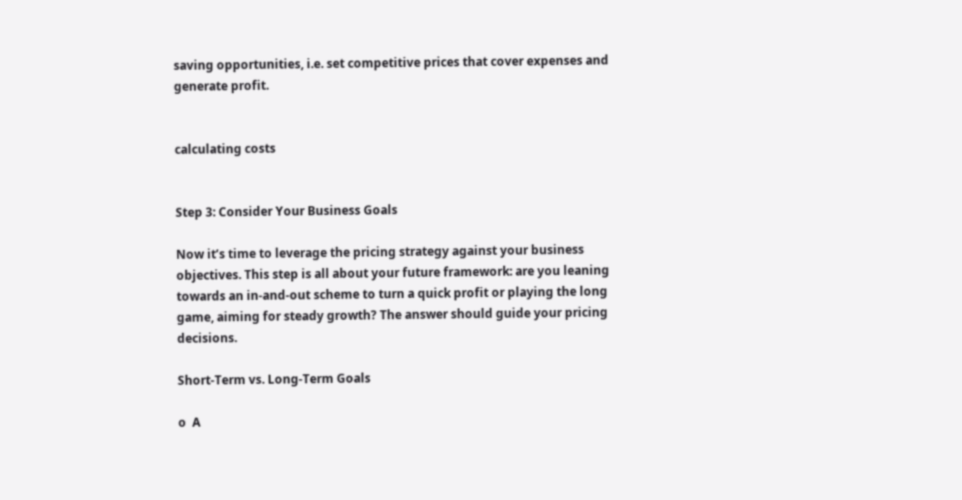saving opportunities, i.e. set competitive prices that cover expenses and generate profit.


calculating costs


Step 3: Consider Your Business Goals

Now it’s time to leverage the pricing strategy against your business objectives. This step is all about your future framework: are you leaning towards an in-and-out scheme to turn a quick profit or playing the long game, aiming for steady growth? The answer should guide your pricing decisions.

Short-Term vs. Long-Term Goals

o  A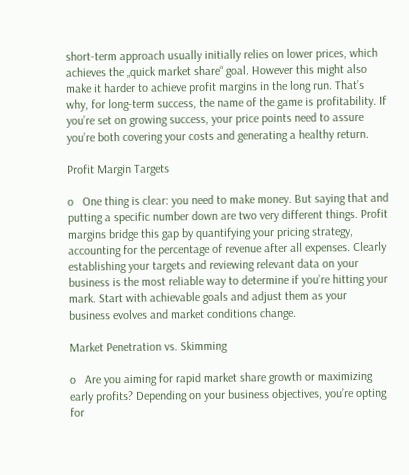short-term approach usually initially relies on lower prices, which achieves the „quick market share“ goal. However this might also make it harder to achieve profit margins in the long run. That’s why, for long-term success, the name of the game is profitability. If you’re set on growing success, your price points need to assure you’re both covering your costs and generating a healthy return.

Profit Margin Targets

o   One thing is clear: you need to make money. But saying that and putting a specific number down are two very different things. Profit margins bridge this gap by quantifying your pricing strategy, accounting for the percentage of revenue after all expenses. Clearly establishing your targets and reviewing relevant data on your business is the most reliable way to determine if you’re hitting your mark. Start with achievable goals and adjust them as your business evolves and market conditions change.

Market Penetration vs. Skimming

o   Are you aiming for rapid market share growth or maximizing early profits? Depending on your business objectives, you’re opting for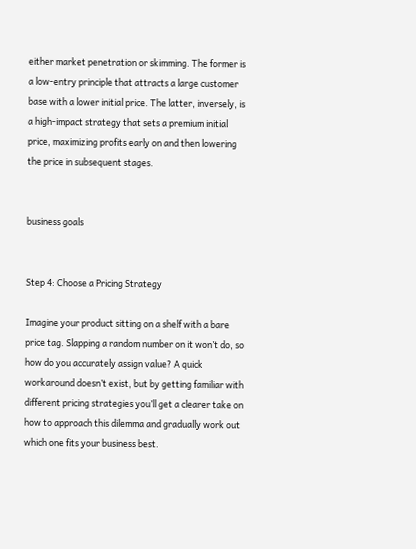either market penetration or skimming. The former is a low-entry principle that attracts a large customer base with a lower initial price. The latter, inversely, is a high-impact strategy that sets a premium initial price, maximizing profits early on and then lowering the price in subsequent stages.


business goals


Step 4: Choose a Pricing Strategy

Imagine your product sitting on a shelf with a bare price tag. Slapping a random number on it won’t do, so how do you accurately assign value? A quick workaround doesn’t exist, but by getting familiar with different pricing strategies you’ll get a clearer take on how to approach this dilemma and gradually work out which one fits your business best.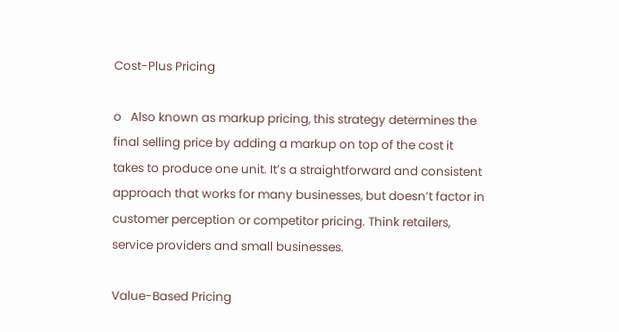Cost-Plus Pricing

o   Also known as markup pricing, this strategy determines the final selling price by adding a markup on top of the cost it takes to produce one unit. It’s a straightforward and consistent approach that works for many businesses, but doesn’t factor in customer perception or competitor pricing. Think retailers, service providers and small businesses.

Value-Based Pricing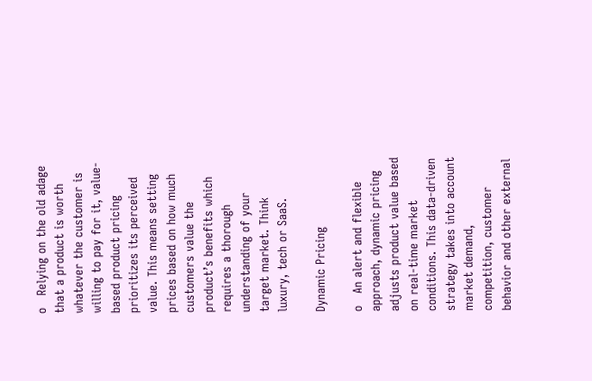o   Relying on the old adage that a product is worth whatever the customer is willing to pay for it, value-based product pricing prioritizes its perceived value. This means setting prices based on how much customers value the product’s benefits which requires a thorough understanding of your target market. Think luxury, tech or SaaS.

Dynamic Pricing

o   An alert and flexible approach, dynamic pricing adjusts product value based on real-time market conditions. This data-driven strategy takes into account market demand, competition, customer behavior and other external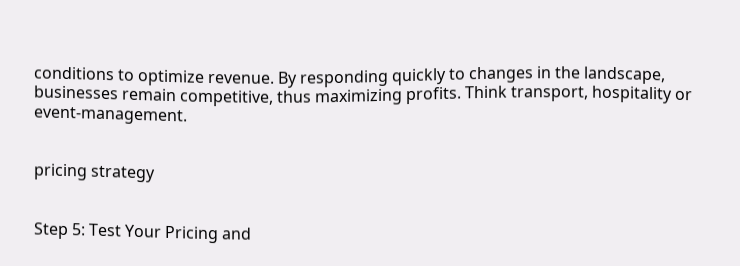conditions to optimize revenue. By responding quickly to changes in the landscape, businesses remain competitive, thus maximizing profits. Think transport, hospitality or event-management.


pricing strategy


Step 5: Test Your Pricing and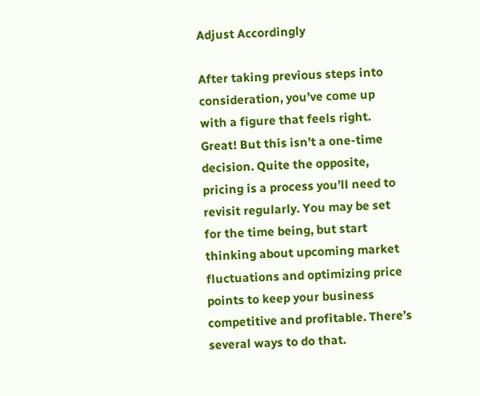Adjust Accordingly

After taking previous steps into consideration, you’ve come up with a figure that feels right. Great! But this isn’t a one-time decision. Quite the opposite, pricing is a process you’ll need to revisit regularly. You may be set for the time being, but start thinking about upcoming market fluctuations and optimizing price points to keep your business competitive and profitable. There’s several ways to do that.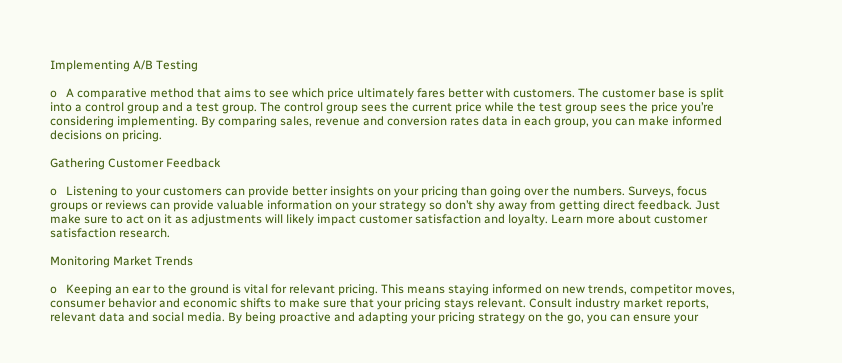Implementing A/B Testing

o   A comparative method that aims to see which price ultimately fares better with customers. The customer base is split into a control group and a test group. The control group sees the current price while the test group sees the price you’re considering implementing. By comparing sales, revenue and conversion rates data in each group, you can make informed decisions on pricing.

Gathering Customer Feedback

o   Listening to your customers can provide better insights on your pricing than going over the numbers. Surveys, focus groups or reviews can provide valuable information on your strategy so don’t shy away from getting direct feedback. Just make sure to act on it as adjustments will likely impact customer satisfaction and loyalty. Learn more about customer satisfaction research.

Monitoring Market Trends

o   Keeping an ear to the ground is vital for relevant pricing. This means staying informed on new trends, competitor moves, consumer behavior and economic shifts to make sure that your pricing stays relevant. Consult industry market reports, relevant data and social media. By being proactive and adapting your pricing strategy on the go, you can ensure your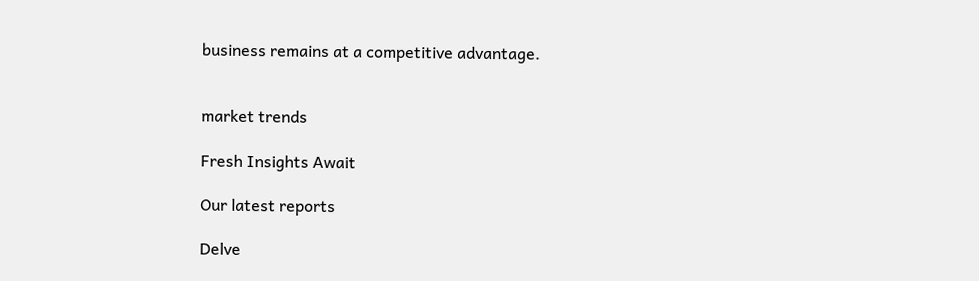business remains at a competitive advantage.


market trends

Fresh Insights Await

Our latest reports

Delve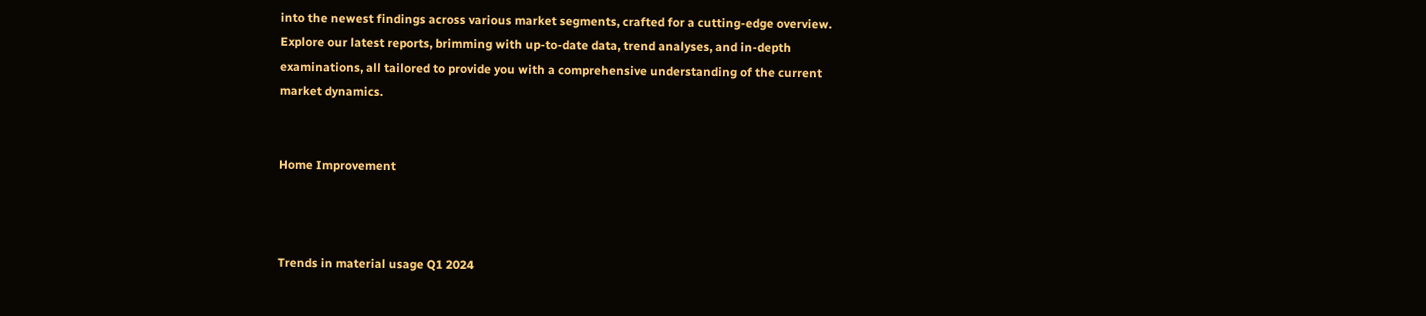into the newest findings across various market segments, crafted for a cutting-edge overview. Explore our latest reports, brimming with up-to-date data, trend analyses, and in-depth examinations, all tailored to provide you with a comprehensive understanding of the current market dynamics.


Home Improvement



Trends in material usage Q1 2024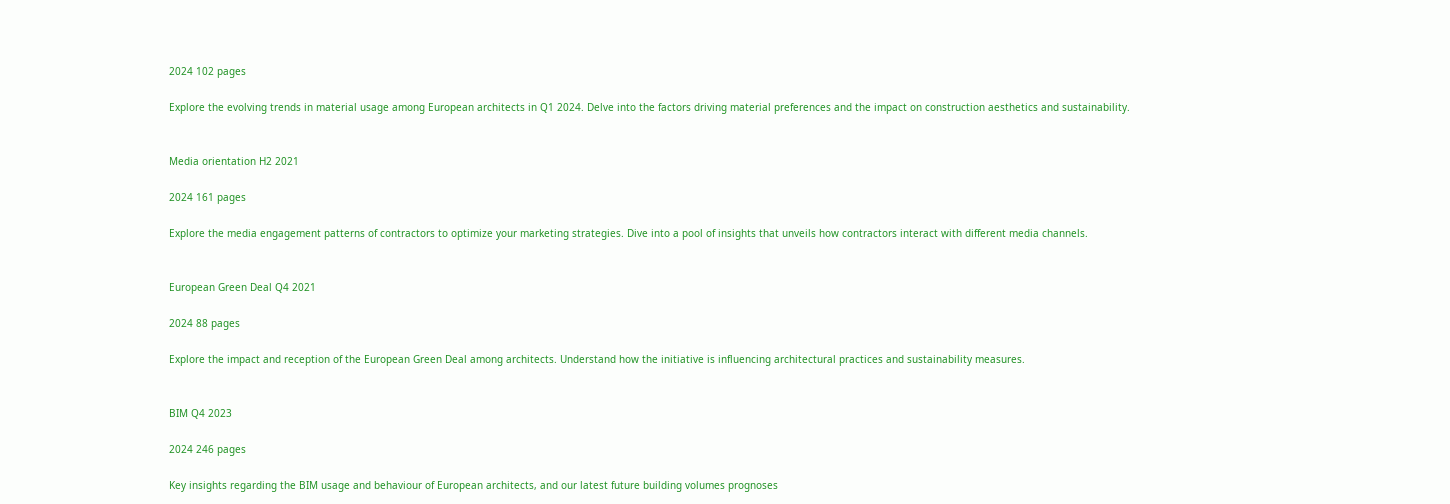2024 102 pages

Explore the evolving trends in material usage among European architects in Q1 2024. Delve into the factors driving material preferences and the impact on construction aesthetics and sustainability.


Media orientation H2 2021

2024 161 pages

Explore the media engagement patterns of contractors to optimize your marketing strategies. Dive into a pool of insights that unveils how contractors interact with different media channels.


European Green Deal Q4 2021

2024 88 pages

Explore the impact and reception of the European Green Deal among architects. Understand how the initiative is influencing architectural practices and sustainability measures.


BIM Q4 2023

2024 246 pages

Key insights regarding the BIM usage and behaviour of European architects, and our latest future building volumes prognoses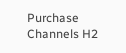Purchase Channels H2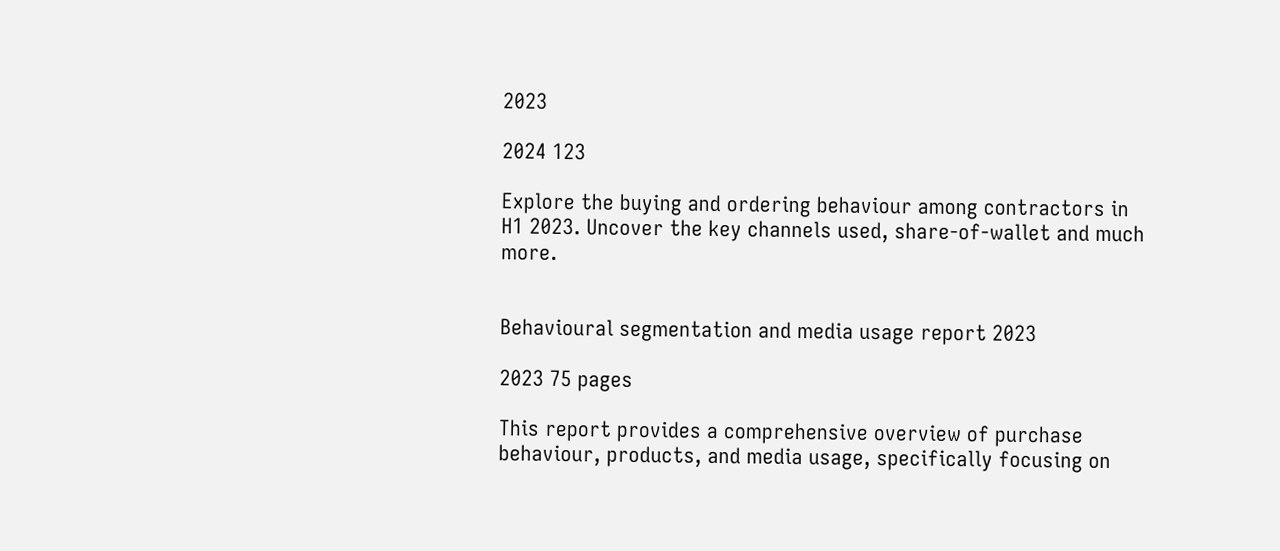2023

2024 123

Explore the buying and ordering behaviour among contractors in H1 2023. Uncover the key channels used, share-of-wallet and much more.


Behavioural segmentation and media usage report 2023

2023 75 pages

This report provides a comprehensive overview of purchase behaviour, products, and media usage, specifically focusing on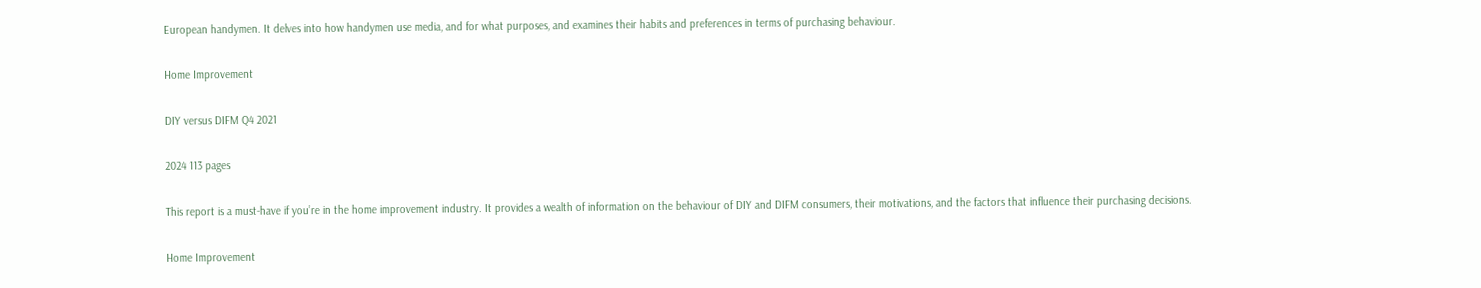European handymen. It delves into how handymen use media, and for what purposes, and examines their habits and preferences in terms of purchasing behaviour.

Home Improvement

DIY versus DIFM Q4 2021

2024 113 pages

This report is a must-have if you’re in the home improvement industry. It provides a wealth of information on the behaviour of DIY and DIFM consumers, their motivations, and the factors that influence their purchasing decisions.

Home Improvement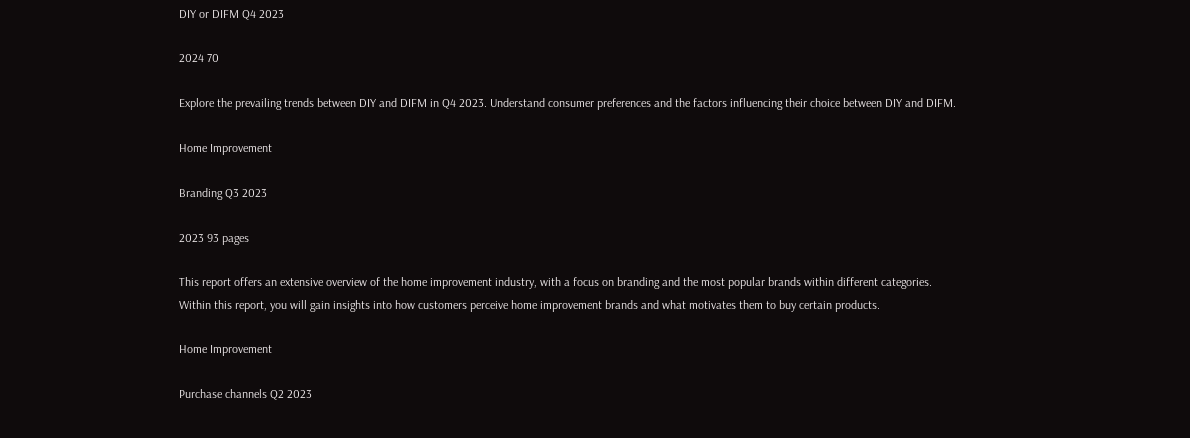DIY or DIFM Q4 2023

2024 70

Explore the prevailing trends between DIY and DIFM in Q4 2023. Understand consumer preferences and the factors influencing their choice between DIY and DIFM.

Home Improvement

Branding Q3 2023

2023 93 pages

This report offers an extensive overview of the home improvement industry, with a focus on branding and the most popular brands within different categories. Within this report, you will gain insights into how customers perceive home improvement brands and what motivates them to buy certain products.

Home Improvement

Purchase channels Q2 2023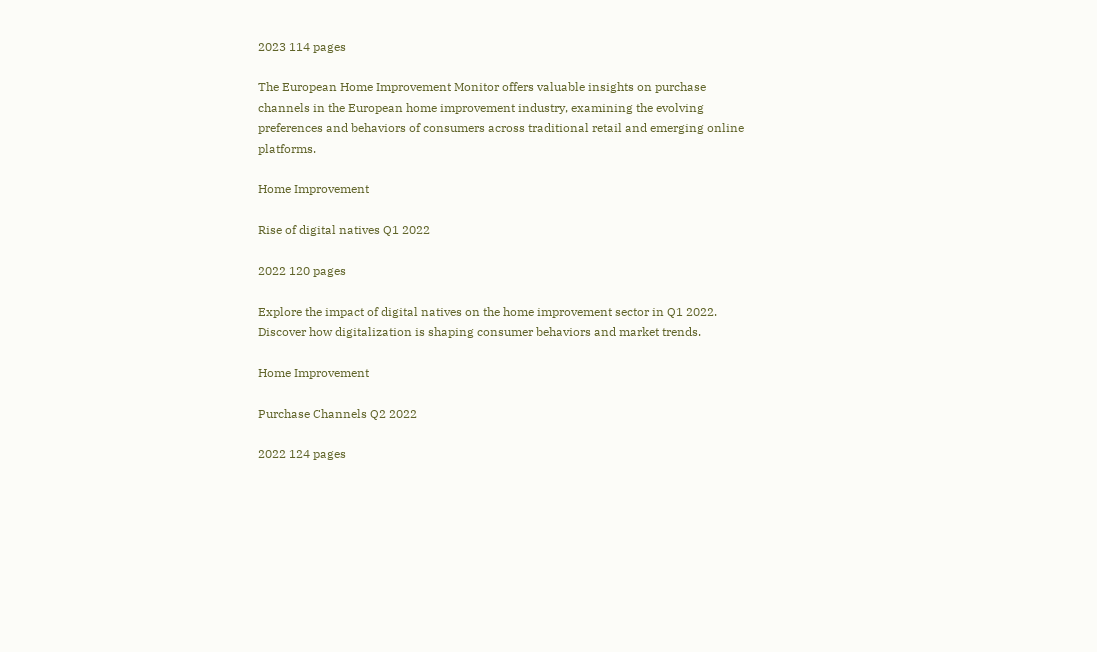2023 114 pages

The European Home Improvement Monitor offers valuable insights on purchase channels in the European home improvement industry, examining the evolving preferences and behaviors of consumers across traditional retail and emerging online platforms.

Home Improvement

Rise of digital natives Q1 2022

2022 120 pages

Explore the impact of digital natives on the home improvement sector in Q1 2022. Discover how digitalization is shaping consumer behaviors and market trends.

Home Improvement

Purchase Channels Q2 2022

2022 124 pages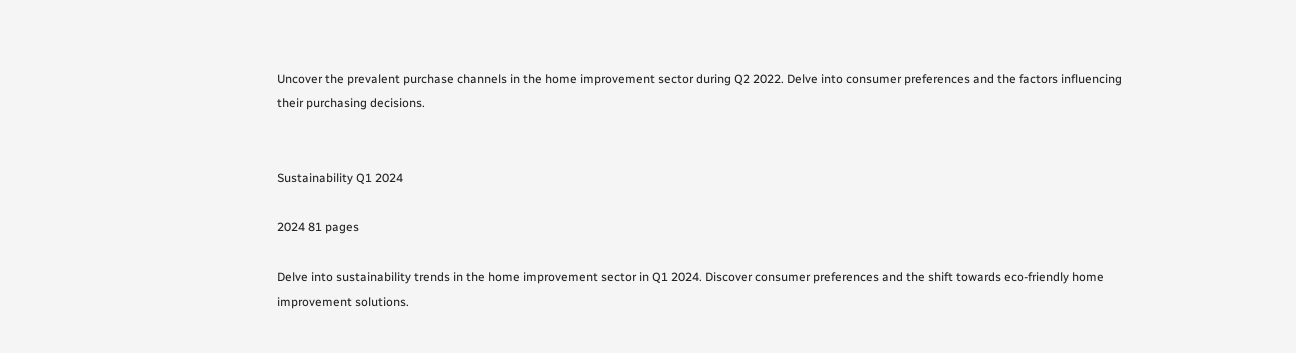Uncover the prevalent purchase channels in the home improvement sector during Q2 2022. Delve into consumer preferences and the factors influencing their purchasing decisions.


Sustainability Q1 2024

2024 81 pages

Delve into sustainability trends in the home improvement sector in Q1 2024. Discover consumer preferences and the shift towards eco-friendly home improvement solutions.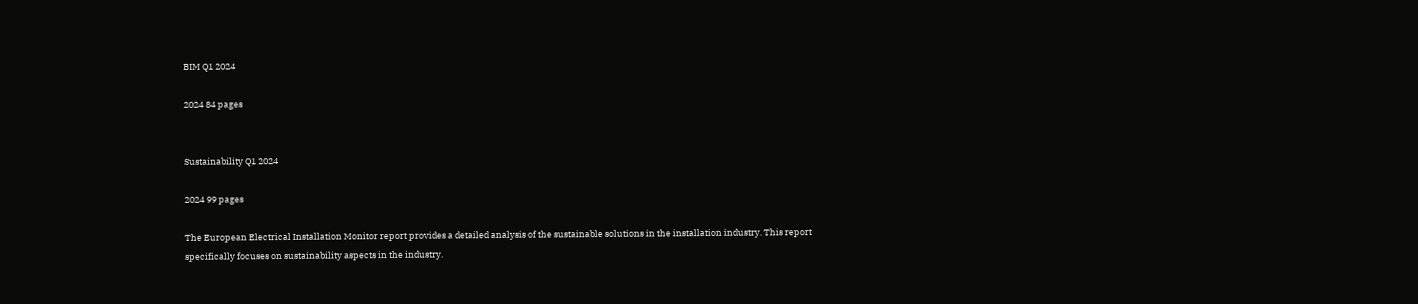BIM Q1 2024

2024 84 pages


Sustainability Q1 2024

2024 99 pages

The European Electrical Installation Monitor report provides a detailed analysis of the sustainable solutions in the installation industry. This report specifically focuses on sustainability aspects in the industry.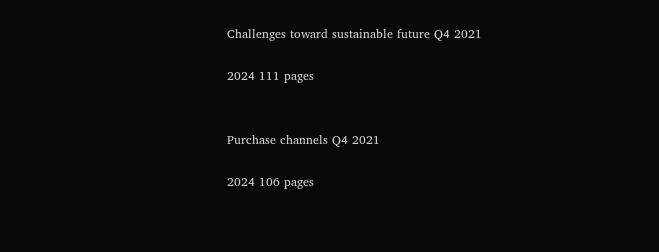Challenges toward sustainable future Q4 2021

2024 111 pages


Purchase channels Q4 2021

2024 106 pages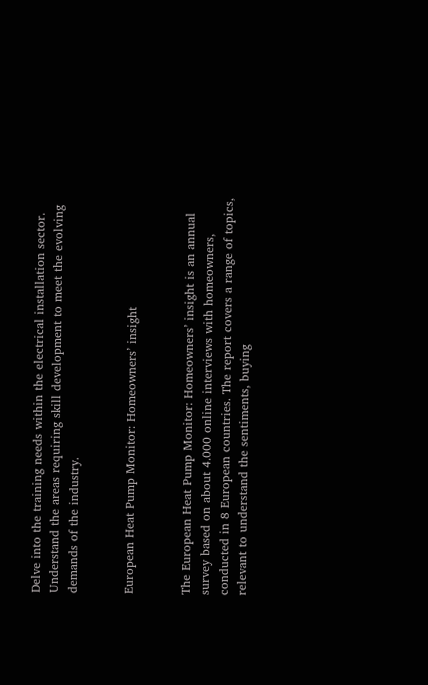Delve into the training needs within the electrical installation sector. Understand the areas requiring skill development to meet the evolving demands of the industry.


European Heat Pump Monitor: Homeowners’ insight


The European Heat Pump Monitor: Homeowners’ insight is an annual survey based on about 4.000 online interviews with homeowners, conducted in 8 European countries. The report covers a range of topics, relevant to understand the sentiments, buying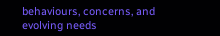behaviours, concerns, and evolving needs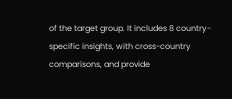of the target group. It includes 8 country-specific insights, with cross-country comparisons, and provide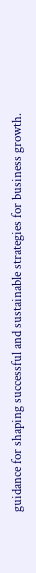guidance for shaping successful and sustainable strategies for business growth.